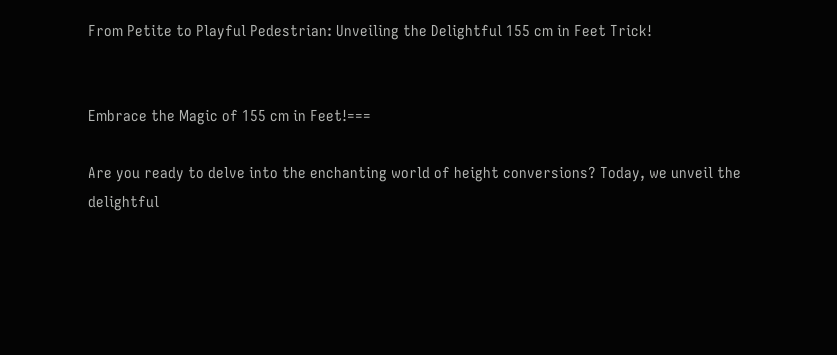From Petite to Playful Pedestrian: Unveiling the Delightful 155 cm in Feet Trick!


Embrace the Magic of 155 cm in Feet!===

Are you ready to delve into the enchanting world of height conversions? Today, we unveil the delightful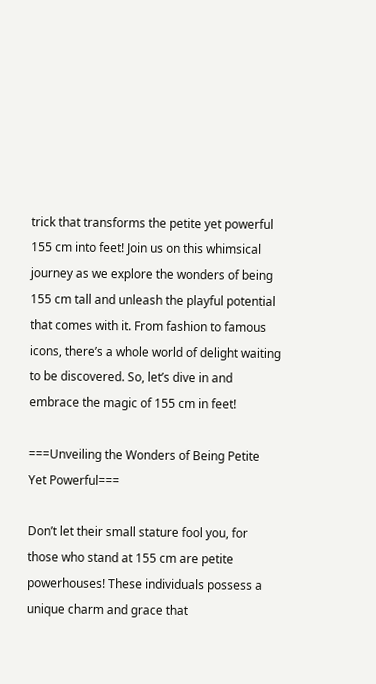trick that transforms the petite yet powerful 155 cm into feet! Join us on this whimsical journey as we explore the wonders of being 155 cm tall and unleash the playful potential that comes with it. From fashion to famous icons, there’s a whole world of delight waiting to be discovered. So, let’s dive in and embrace the magic of 155 cm in feet!

===Unveiling the Wonders of Being Petite Yet Powerful===

Don’t let their small stature fool you, for those who stand at 155 cm are petite powerhouses! These individuals possess a unique charm and grace that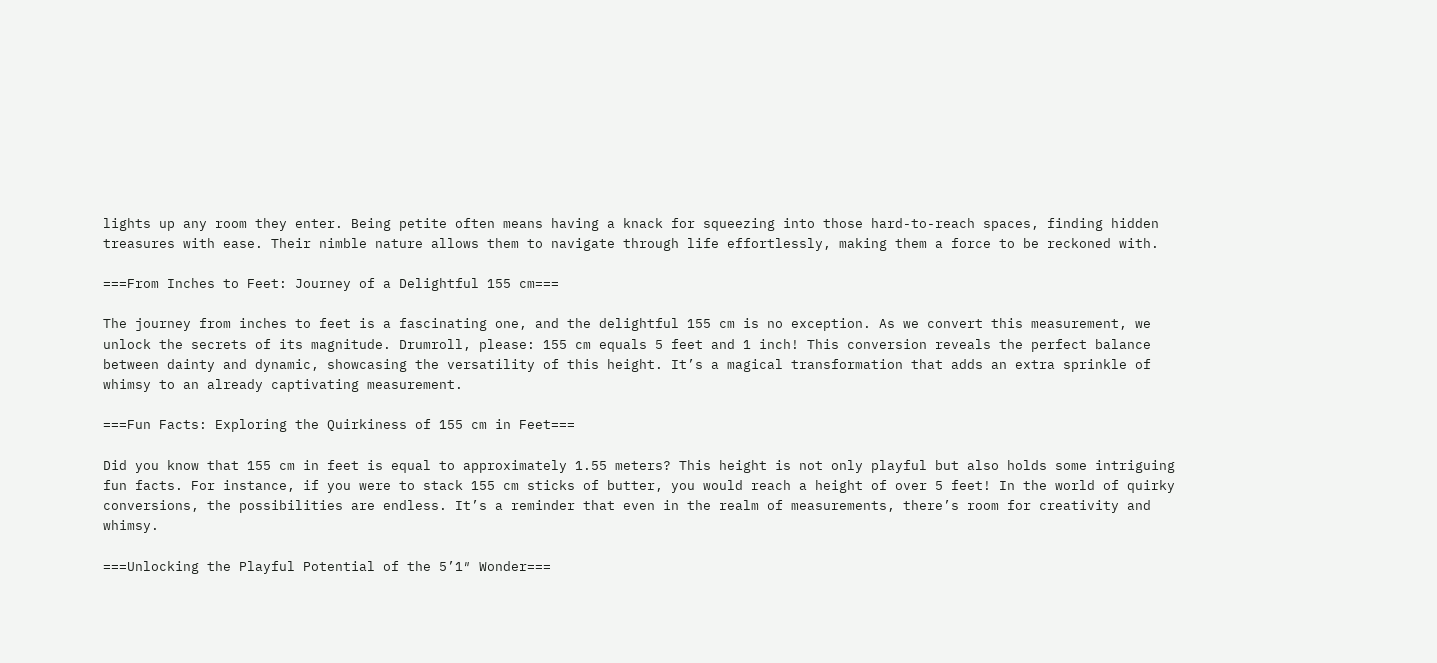lights up any room they enter. Being petite often means having a knack for squeezing into those hard-to-reach spaces, finding hidden treasures with ease. Their nimble nature allows them to navigate through life effortlessly, making them a force to be reckoned with.

===From Inches to Feet: Journey of a Delightful 155 cm===

The journey from inches to feet is a fascinating one, and the delightful 155 cm is no exception. As we convert this measurement, we unlock the secrets of its magnitude. Drumroll, please: 155 cm equals 5 feet and 1 inch! This conversion reveals the perfect balance between dainty and dynamic, showcasing the versatility of this height. It’s a magical transformation that adds an extra sprinkle of whimsy to an already captivating measurement.

===Fun Facts: Exploring the Quirkiness of 155 cm in Feet===

Did you know that 155 cm in feet is equal to approximately 1.55 meters? This height is not only playful but also holds some intriguing fun facts. For instance, if you were to stack 155 cm sticks of butter, you would reach a height of over 5 feet! In the world of quirky conversions, the possibilities are endless. It’s a reminder that even in the realm of measurements, there’s room for creativity and whimsy.

===Unlocking the Playful Potential of the 5’1″ Wonder===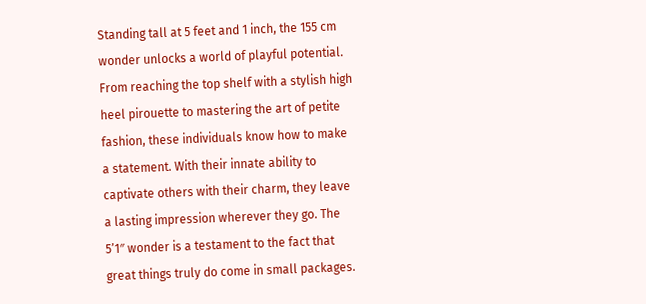Standing tall at 5 feet and 1 inch, the 155 cm wonder unlocks a world of playful potential. From reaching the top shelf with a stylish high heel pirouette to mastering the art of petite fashion, these individuals know how to make a statement. With their innate ability to captivate others with their charm, they leave a lasting impression wherever they go. The 5’1″ wonder is a testament to the fact that great things truly do come in small packages.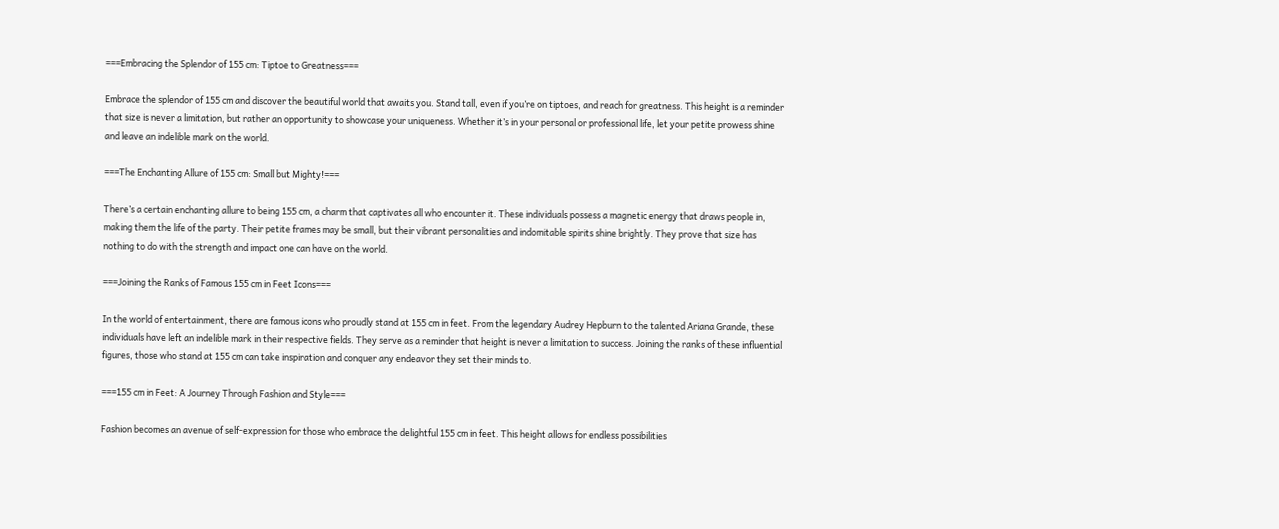===Embracing the Splendor of 155 cm: Tiptoe to Greatness===

Embrace the splendor of 155 cm and discover the beautiful world that awaits you. Stand tall, even if you’re on tiptoes, and reach for greatness. This height is a reminder that size is never a limitation, but rather an opportunity to showcase your uniqueness. Whether it’s in your personal or professional life, let your petite prowess shine and leave an indelible mark on the world.

===The Enchanting Allure of 155 cm: Small but Mighty!===

There’s a certain enchanting allure to being 155 cm, a charm that captivates all who encounter it. These individuals possess a magnetic energy that draws people in, making them the life of the party. Their petite frames may be small, but their vibrant personalities and indomitable spirits shine brightly. They prove that size has nothing to do with the strength and impact one can have on the world.

===Joining the Ranks of Famous 155 cm in Feet Icons===

In the world of entertainment, there are famous icons who proudly stand at 155 cm in feet. From the legendary Audrey Hepburn to the talented Ariana Grande, these individuals have left an indelible mark in their respective fields. They serve as a reminder that height is never a limitation to success. Joining the ranks of these influential figures, those who stand at 155 cm can take inspiration and conquer any endeavor they set their minds to.

===155 cm in Feet: A Journey Through Fashion and Style===

Fashion becomes an avenue of self-expression for those who embrace the delightful 155 cm in feet. This height allows for endless possibilities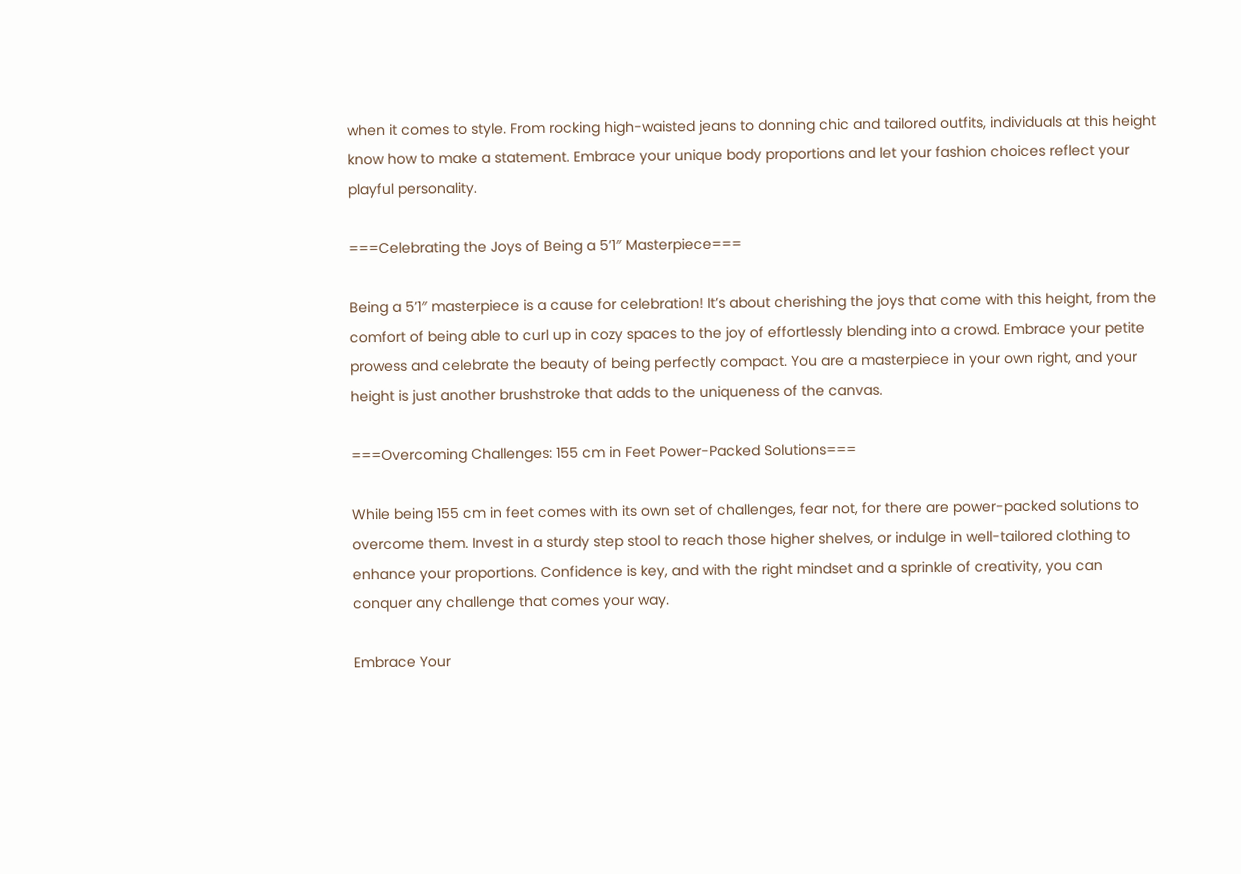when it comes to style. From rocking high-waisted jeans to donning chic and tailored outfits, individuals at this height know how to make a statement. Embrace your unique body proportions and let your fashion choices reflect your playful personality.

===Celebrating the Joys of Being a 5’1″ Masterpiece===

Being a 5’1″ masterpiece is a cause for celebration! It’s about cherishing the joys that come with this height, from the comfort of being able to curl up in cozy spaces to the joy of effortlessly blending into a crowd. Embrace your petite prowess and celebrate the beauty of being perfectly compact. You are a masterpiece in your own right, and your height is just another brushstroke that adds to the uniqueness of the canvas.

===Overcoming Challenges: 155 cm in Feet Power-Packed Solutions===

While being 155 cm in feet comes with its own set of challenges, fear not, for there are power-packed solutions to overcome them. Invest in a sturdy step stool to reach those higher shelves, or indulge in well-tailored clothing to enhance your proportions. Confidence is key, and with the right mindset and a sprinkle of creativity, you can conquer any challenge that comes your way.

Embrace Your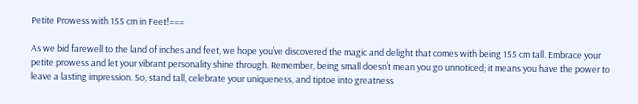Petite Prowess with 155 cm in Feet!===

As we bid farewell to the land of inches and feet, we hope you’ve discovered the magic and delight that comes with being 155 cm tall. Embrace your petite prowess and let your vibrant personality shine through. Remember, being small doesn’t mean you go unnoticed; it means you have the power to leave a lasting impression. So, stand tall, celebrate your uniqueness, and tiptoe into greatness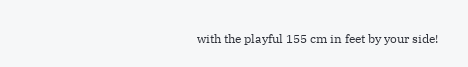with the playful 155 cm in feet by your side!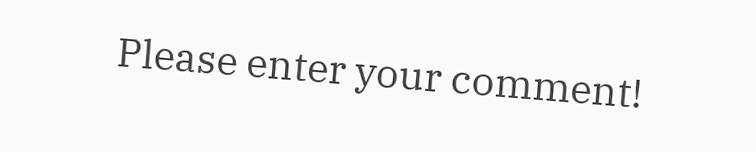Please enter your comment!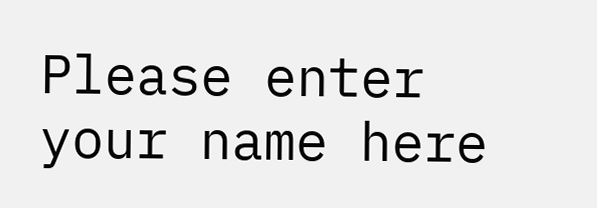Please enter your name here